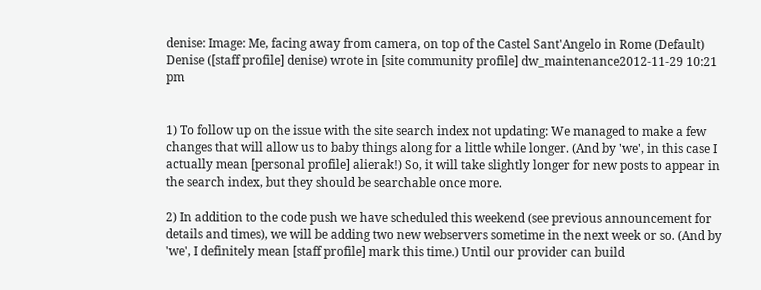denise: Image: Me, facing away from camera, on top of the Castel Sant'Angelo in Rome (Default)
Denise ([staff profile] denise) wrote in [site community profile] dw_maintenance2012-11-29 10:21 pm


1) To follow up on the issue with the site search index not updating: We managed to make a few changes that will allow us to baby things along for a little while longer. (And by 'we', in this case I actually mean [personal profile] alierak!) So, it will take slightly longer for new posts to appear in the search index, but they should be searchable once more.

2) In addition to the code push we have scheduled this weekend (see previous announcement for details and times), we will be adding two new webservers sometime in the next week or so. (And by 'we', I definitely mean [staff profile] mark this time.) Until our provider can build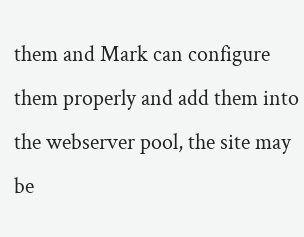them and Mark can configure them properly and add them into the webserver pool, the site may be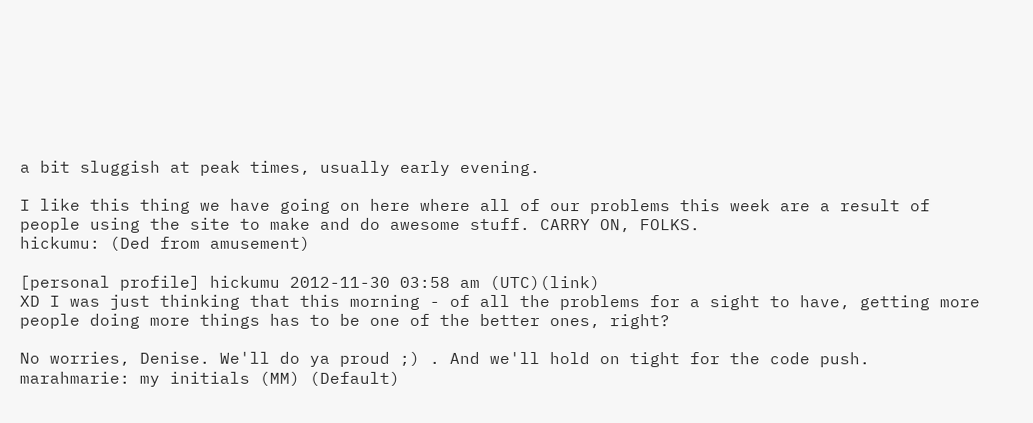a bit sluggish at peak times, usually early evening.

I like this thing we have going on here where all of our problems this week are a result of people using the site to make and do awesome stuff. CARRY ON, FOLKS.
hickumu: (Ded from amusement)

[personal profile] hickumu 2012-11-30 03:58 am (UTC)(link)
XD I was just thinking that this morning - of all the problems for a sight to have, getting more people doing more things has to be one of the better ones, right?

No worries, Denise. We'll do ya proud ;) . And we'll hold on tight for the code push.
marahmarie: my initials (MM) (Default)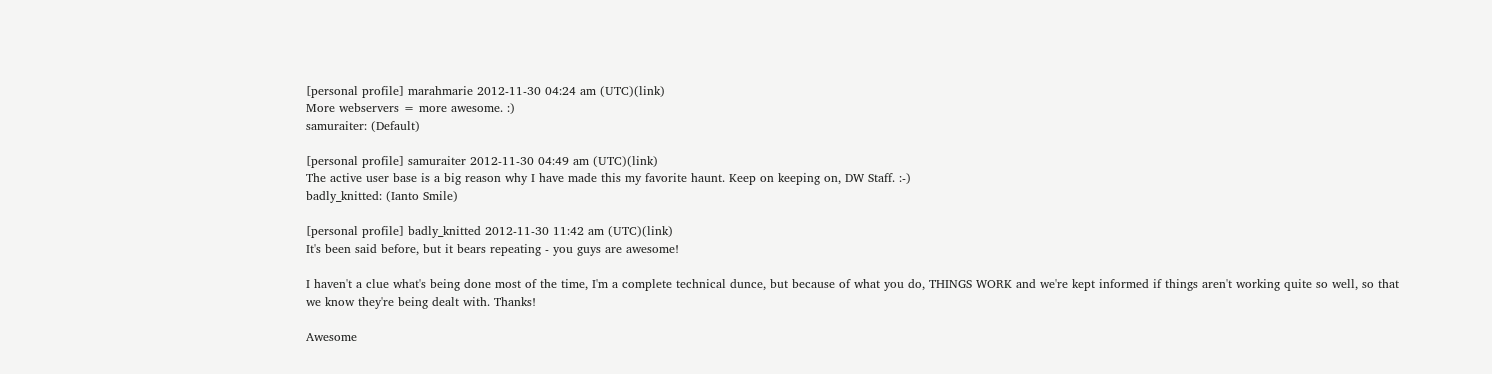[personal profile] marahmarie 2012-11-30 04:24 am (UTC)(link)
More webservers = more awesome. :)
samuraiter: (Default)

[personal profile] samuraiter 2012-11-30 04:49 am (UTC)(link)
The active user base is a big reason why I have made this my favorite haunt. Keep on keeping on, DW Staff. :-)
badly_knitted: (Ianto Smile)

[personal profile] badly_knitted 2012-11-30 11:42 am (UTC)(link)
It's been said before, but it bears repeating - you guys are awesome!

I haven't a clue what's being done most of the time, I'm a complete technical dunce, but because of what you do, THINGS WORK and we're kept informed if things aren't working quite so well, so that we know they're being dealt with. Thanks!

Awesome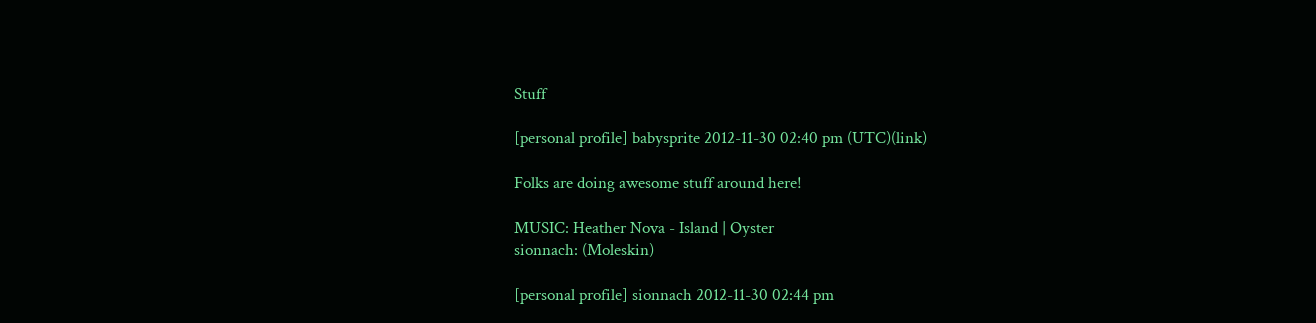Stuff

[personal profile] babysprite 2012-11-30 02:40 pm (UTC)(link)

Folks are doing awesome stuff around here!

MUSIC: Heather Nova - Island | Oyster
sionnach: (Moleskin)

[personal profile] sionnach 2012-11-30 02:44 pm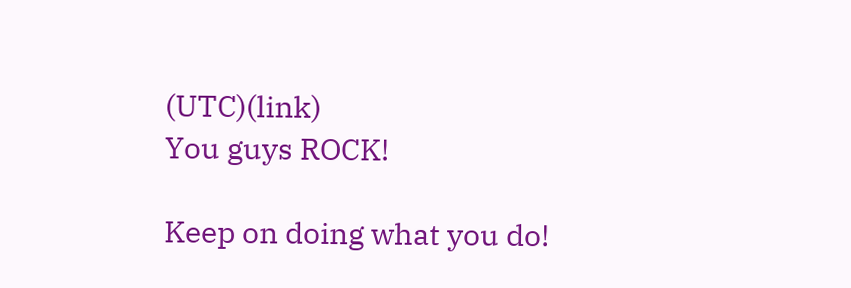(UTC)(link)
You guys ROCK!

Keep on doing what you do!